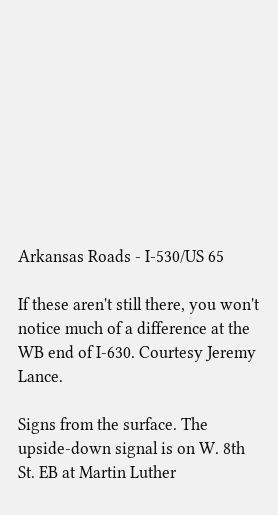Arkansas Roads - I-530/US 65

If these aren't still there, you won't notice much of a difference at the WB end of I-630. Courtesy Jeremy Lance.

Signs from the surface. The upside-down signal is on W. 8th St. EB at Martin Luther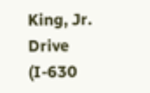King, Jr. Drive (I-630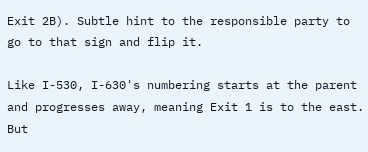Exit 2B). Subtle hint to the responsible party to go to that sign and flip it.

Like I-530, I-630's numbering starts at the parent and progresses away, meaning Exit 1 is to the east. But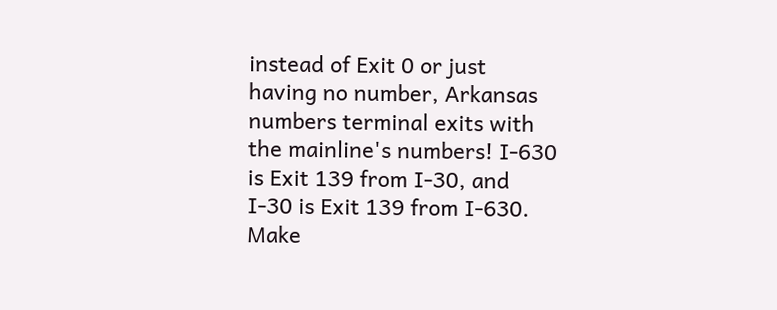instead of Exit 0 or just having no number, Arkansas numbers terminal exits with the mainline's numbers! I-630 is Exit 139 from I-30, and I-30 is Exit 139 from I-630. Make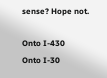sense? Hope not.

Onto I-430
Onto I-30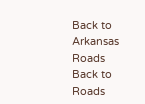Back to Arkansas Roads
Back to Roads